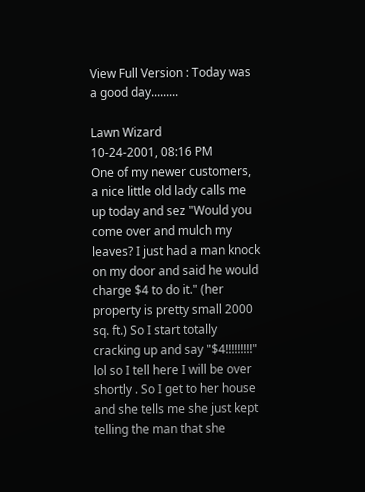View Full Version : Today was a good day.........

Lawn Wizard
10-24-2001, 08:16 PM
One of my newer customers, a nice little old lady calls me up today and sez "Would you come over and mulch my leaves? I just had a man knock on my door and said he would charge $4 to do it." (her property is pretty small 2000 sq. ft.) So I start totally cracking up and say "$4!!!!!!!!!" lol so I tell here I will be over shortly . So I get to her house and she tells me she just kept telling the man that she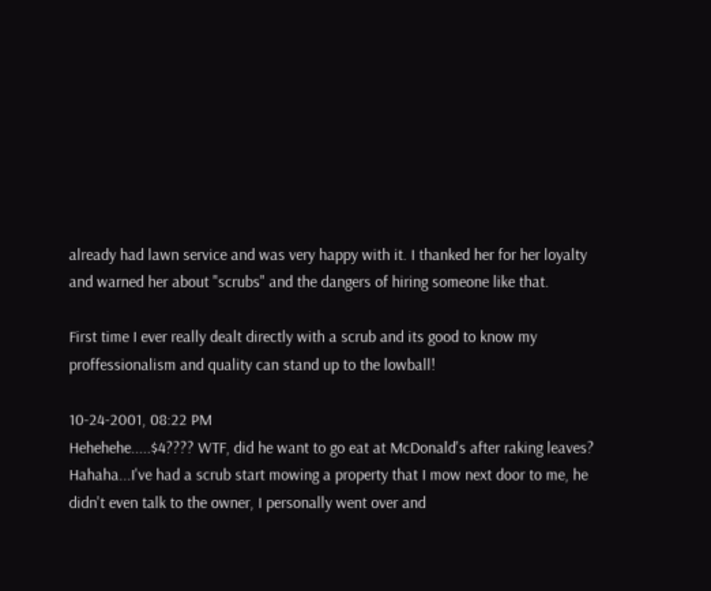already had lawn service and was very happy with it. I thanked her for her loyalty and warned her about "scrubs" and the dangers of hiring someone like that.

First time I ever really dealt directly with a scrub and its good to know my proffessionalism and quality can stand up to the lowball!

10-24-2001, 08:22 PM
Hehehehe.....$4???? WTF, did he want to go eat at McDonald's after raking leaves? Hahaha...I've had a scrub start mowing a property that I mow next door to me, he didn't even talk to the owner, I personally went over and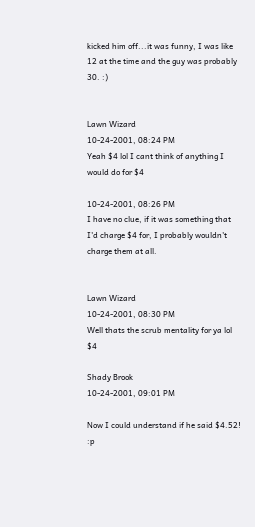kicked him off...it was funny, I was like 12 at the time and the guy was probably 30. :)


Lawn Wizard
10-24-2001, 08:24 PM
Yeah $4 lol I cant think of anything I would do for $4

10-24-2001, 08:26 PM
I have no clue, if it was something that I'd charge $4 for, I probably wouldn't charge them at all.


Lawn Wizard
10-24-2001, 08:30 PM
Well thats the scrub mentality for ya lol $4

Shady Brook
10-24-2001, 09:01 PM

Now I could understand if he said $4.52! :p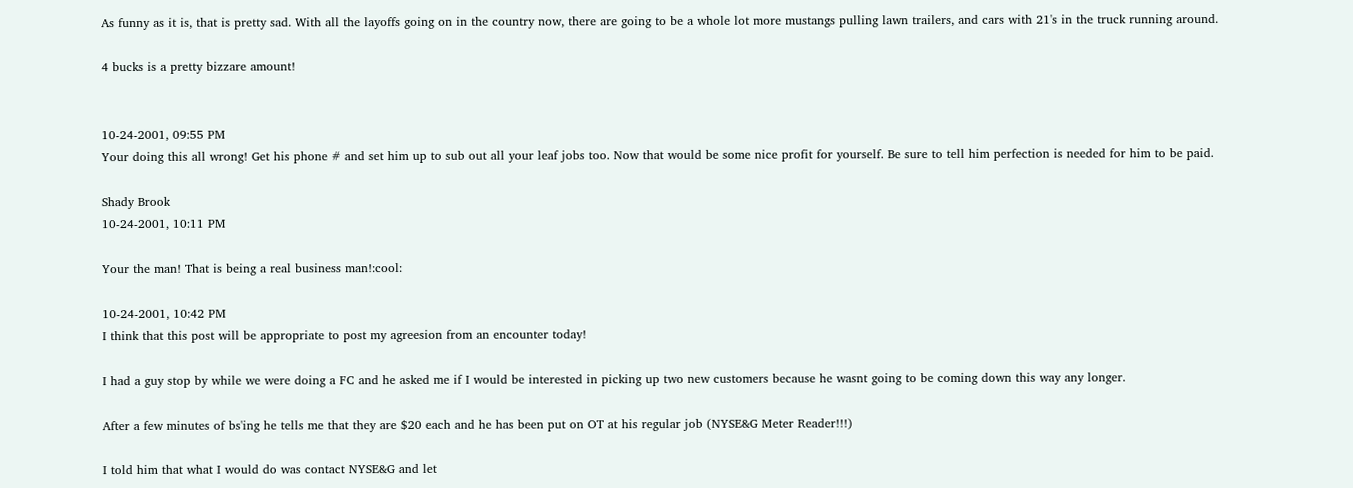As funny as it is, that is pretty sad. With all the layoffs going on in the country now, there are going to be a whole lot more mustangs pulling lawn trailers, and cars with 21's in the truck running around.

4 bucks is a pretty bizzare amount!


10-24-2001, 09:55 PM
Your doing this all wrong! Get his phone # and set him up to sub out all your leaf jobs too. Now that would be some nice profit for yourself. Be sure to tell him perfection is needed for him to be paid.

Shady Brook
10-24-2001, 10:11 PM

Your the man! That is being a real business man!:cool:

10-24-2001, 10:42 PM
I think that this post will be appropriate to post my agreesion from an encounter today!

I had a guy stop by while we were doing a FC and he asked me if I would be interested in picking up two new customers because he wasnt going to be coming down this way any longer.

After a few minutes of bs'ing he tells me that they are $20 each and he has been put on OT at his regular job (NYSE&G Meter Reader!!!)

I told him that what I would do was contact NYSE&G and let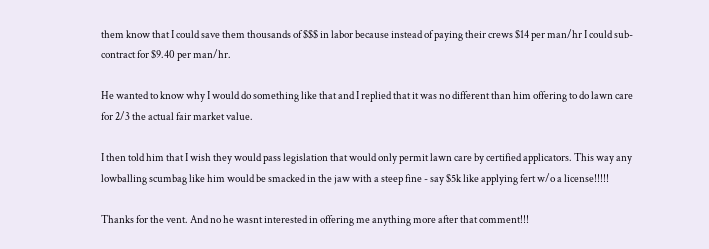them know that I could save them thousands of $$$ in labor because instead of paying their crews $14 per man/hr I could sub-contract for $9.40 per man/hr.

He wanted to know why I would do something like that and I replied that it was no different than him offering to do lawn care for 2/3 the actual fair market value.

I then told him that I wish they would pass legislation that would only permit lawn care by certified applicators. This way any lowballing scumbag like him would be smacked in the jaw with a steep fine - say $5k like applying fert w/o a license!!!!!

Thanks for the vent. And no he wasnt interested in offering me anything more after that comment!!!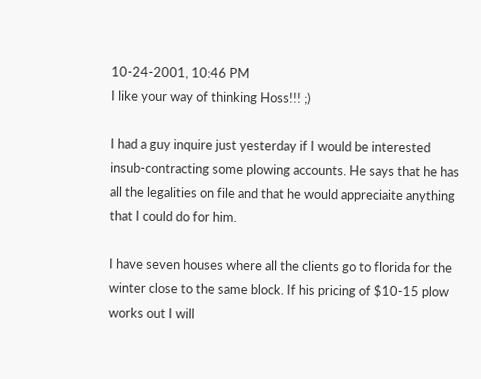10-24-2001, 10:46 PM
I like your way of thinking Hoss!!! ;)

I had a guy inquire just yesterday if I would be interested insub-contracting some plowing accounts. He says that he has all the legalities on file and that he would appreciaite anything that I could do for him.

I have seven houses where all the clients go to florida for the winter close to the same block. If his pricing of $10-15 plow works out I will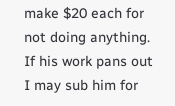make $20 each for not doing anything. If his work pans out I may sub him for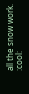all the snow work. :cool: